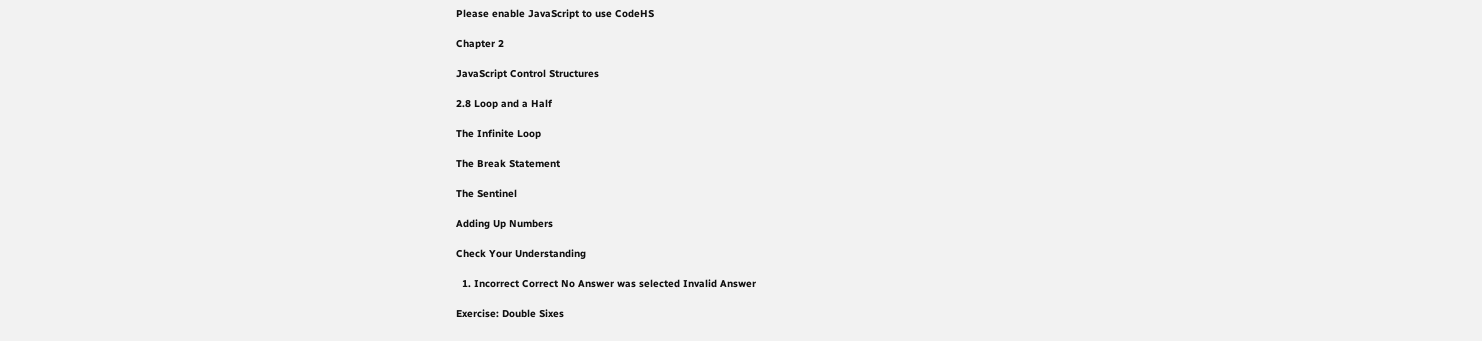Please enable JavaScript to use CodeHS

Chapter 2

JavaScript Control Structures

2.8 Loop and a Half

The Infinite Loop

The Break Statement

The Sentinel

Adding Up Numbers

Check Your Understanding

  1. Incorrect Correct No Answer was selected Invalid Answer

Exercise: Double Sixes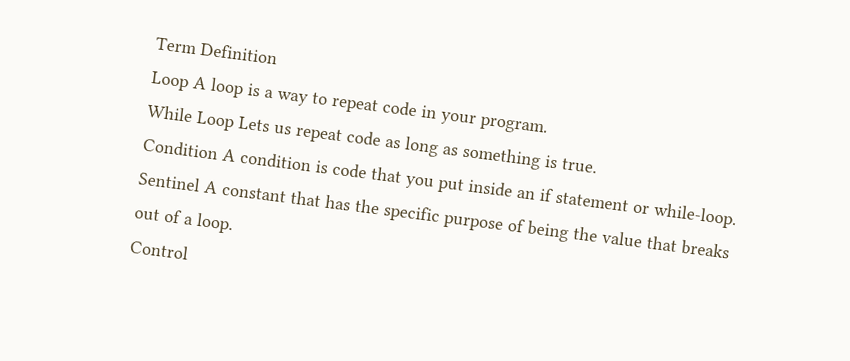Term Definition
Loop A loop is a way to repeat code in your program.
While Loop Lets us repeat code as long as something is true.
Condition A condition is code that you put inside an if statement or while-loop.
Sentinel A constant that has the specific purpose of being the value that breaks out of a loop.
Control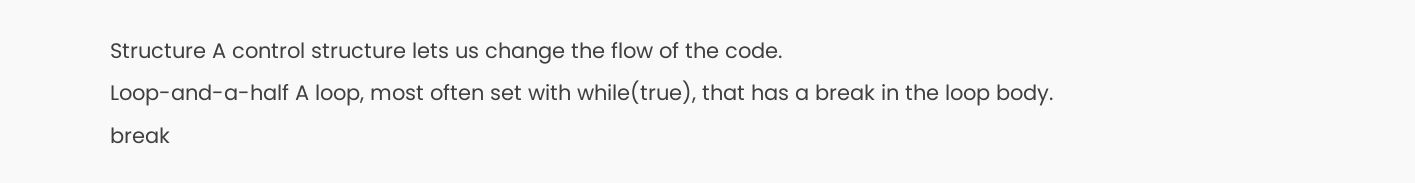Structure A control structure lets us change the flow of the code.
Loop-and-a-half A loop, most often set with while(true), that has a break in the loop body.
break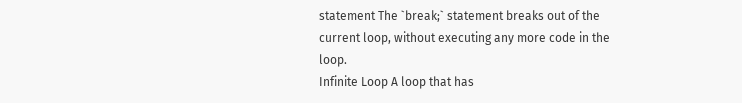statement The `break;` statement breaks out of the current loop, without executing any more code in the loop.
Infinite Loop A loop that has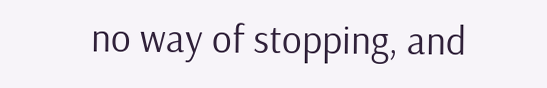no way of stopping, and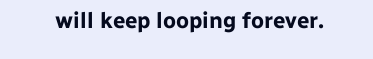will keep looping forever.